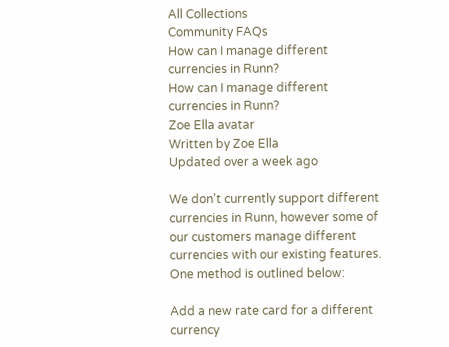All Collections
Community FAQs
How can I manage different currencies in Runn?
How can I manage different currencies in Runn?
Zoe Ella avatar
Written by Zoe Ella
Updated over a week ago

We don't currently support different currencies in Runn, however some of our customers manage different currencies with our existing features. One method is outlined below:

Add a new rate card for a different currency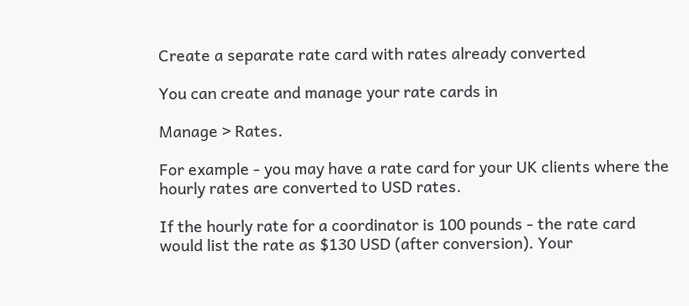Create a separate rate card with rates already converted

You can create and manage your rate cards in

Manage > Rates.

For example - you may have a rate card for your UK clients where the hourly rates are converted to USD rates.

If the hourly rate for a coordinator is 100 pounds - the rate card would list the rate as $130 USD (after conversion). Your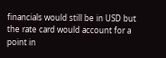financials would still be in USD but the rate card would account for a point in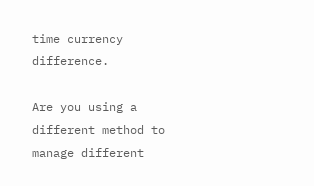time currency difference.

Are you using a different method to manage different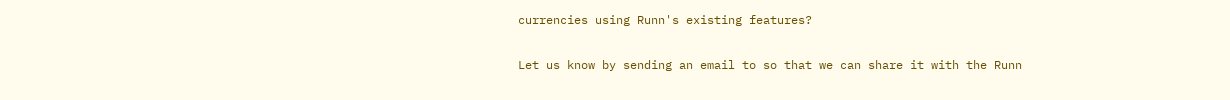currencies using Runn's existing features?

Let us know by sending an email to so that we can share it with the Runn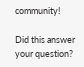community!

Did this answer your question?